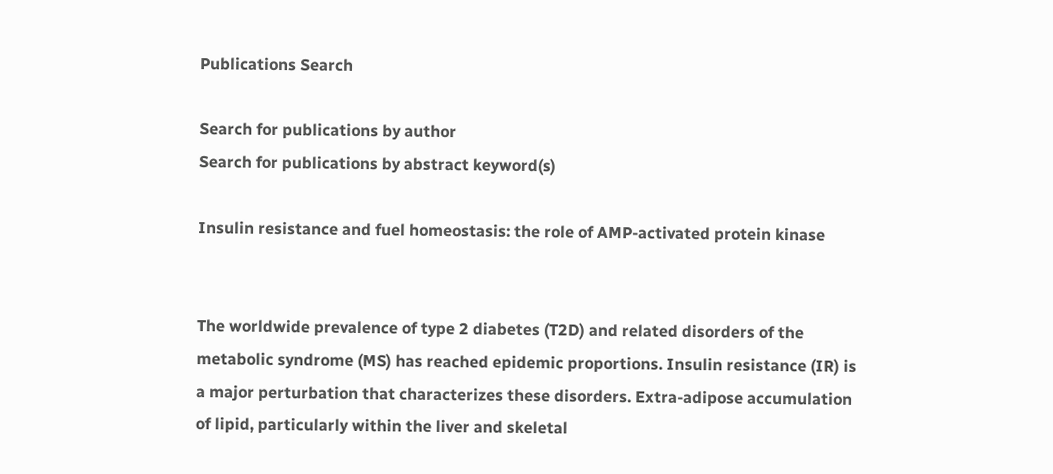Publications Search

Search for publications by author
Search for publications by abstract keyword(s)

Insulin resistance and fuel homeostasis: the role of AMP-activated protein kinase


The worldwide prevalence of type 2 diabetes (T2D) and related disorders of the metabolic syndrome (MS) has reached epidemic proportions. Insulin resistance (IR) is a major perturbation that characterizes these disorders. Extra-adipose accumulation of lipid, particularly within the liver and skeletal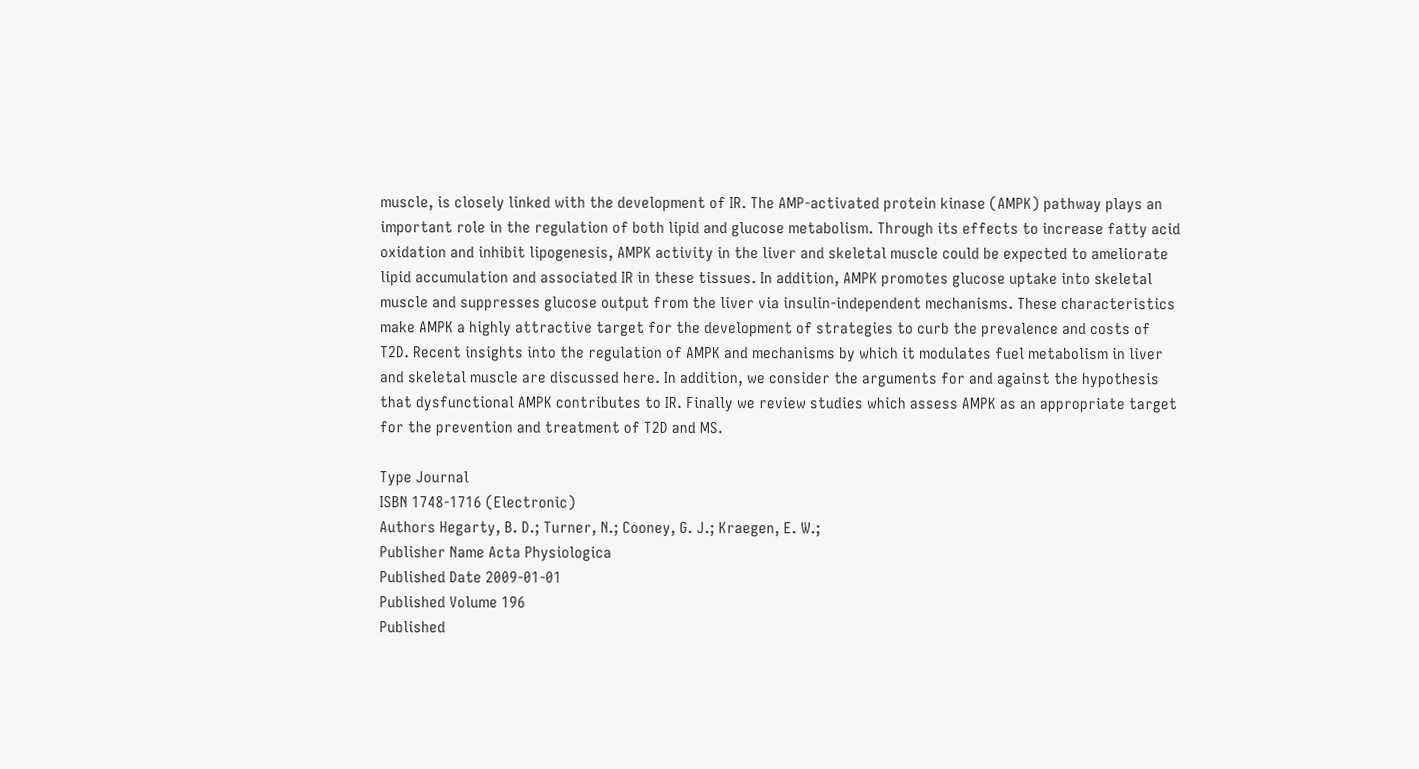muscle, is closely linked with the development of IR. The AMP-activated protein kinase (AMPK) pathway plays an important role in the regulation of both lipid and glucose metabolism. Through its effects to increase fatty acid oxidation and inhibit lipogenesis, AMPK activity in the liver and skeletal muscle could be expected to ameliorate lipid accumulation and associated IR in these tissues. In addition, AMPK promotes glucose uptake into skeletal muscle and suppresses glucose output from the liver via insulin-independent mechanisms. These characteristics make AMPK a highly attractive target for the development of strategies to curb the prevalence and costs of T2D. Recent insights into the regulation of AMPK and mechanisms by which it modulates fuel metabolism in liver and skeletal muscle are discussed here. In addition, we consider the arguments for and against the hypothesis that dysfunctional AMPK contributes to IR. Finally we review studies which assess AMPK as an appropriate target for the prevention and treatment of T2D and MS.

Type Journal
ISBN 1748-1716 (Electronic)
Authors Hegarty, B. D.; Turner, N.; Cooney, G. J.; Kraegen, E. W.;
Publisher Name Acta Physiologica
Published Date 2009-01-01
Published Volume 196
Published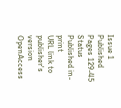Issue 1
Published Pages 129-45
Status Published in-print
URL link to publisher's version
OpenAccess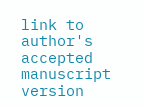link to author's accepted manuscript version